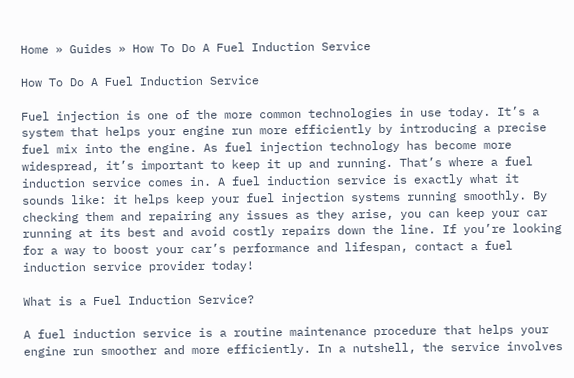Home » Guides » How To Do A Fuel Induction Service

How To Do A Fuel Induction Service

Fuel injection is one of the more common technologies in use today. It’s a system that helps your engine run more efficiently by introducing a precise fuel mix into the engine. As fuel injection technology has become more widespread, it’s important to keep it up and running. That’s where a fuel induction service comes in. A fuel induction service is exactly what it sounds like: it helps keep your fuel injection systems running smoothly. By checking them and repairing any issues as they arise, you can keep your car running at its best and avoid costly repairs down the line. If you’re looking for a way to boost your car’s performance and lifespan, contact a fuel induction service provider today!

What is a Fuel Induction Service?

A fuel induction service is a routine maintenance procedure that helps your engine run smoother and more efficiently. In a nutshell, the service involves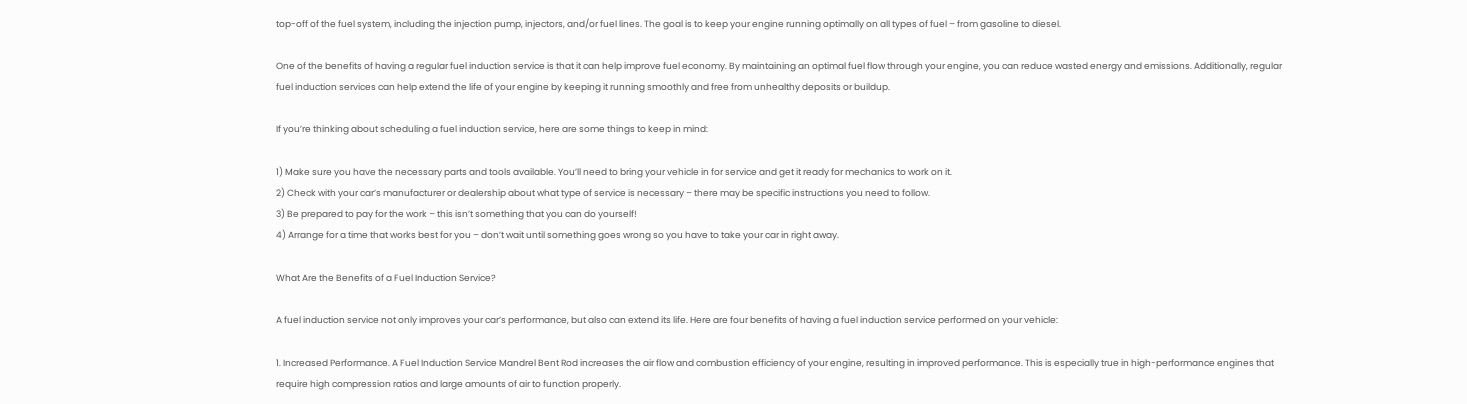top-off of the fuel system, including the injection pump, injectors, and/or fuel lines. The goal is to keep your engine running optimally on all types of fuel – from gasoline to diesel.

One of the benefits of having a regular fuel induction service is that it can help improve fuel economy. By maintaining an optimal fuel flow through your engine, you can reduce wasted energy and emissions. Additionally, regular fuel induction services can help extend the life of your engine by keeping it running smoothly and free from unhealthy deposits or buildup.

If you’re thinking about scheduling a fuel induction service, here are some things to keep in mind:

1) Make sure you have the necessary parts and tools available. You’ll need to bring your vehicle in for service and get it ready for mechanics to work on it.
2) Check with your car’s manufacturer or dealership about what type of service is necessary – there may be specific instructions you need to follow.
3) Be prepared to pay for the work – this isn’t something that you can do yourself!
4) Arrange for a time that works best for you – don’t wait until something goes wrong so you have to take your car in right away.

What Are the Benefits of a Fuel Induction Service?

A fuel induction service not only improves your car’s performance, but also can extend its life. Here are four benefits of having a fuel induction service performed on your vehicle:

1. Increased Performance. A Fuel Induction Service Mandrel Bent Rod increases the air flow and combustion efficiency of your engine, resulting in improved performance. This is especially true in high-performance engines that require high compression ratios and large amounts of air to function properly.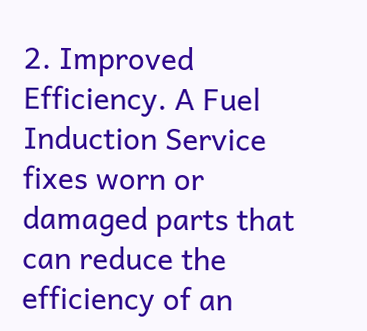2. Improved Efficiency. A Fuel Induction Service fixes worn or damaged parts that can reduce the efficiency of an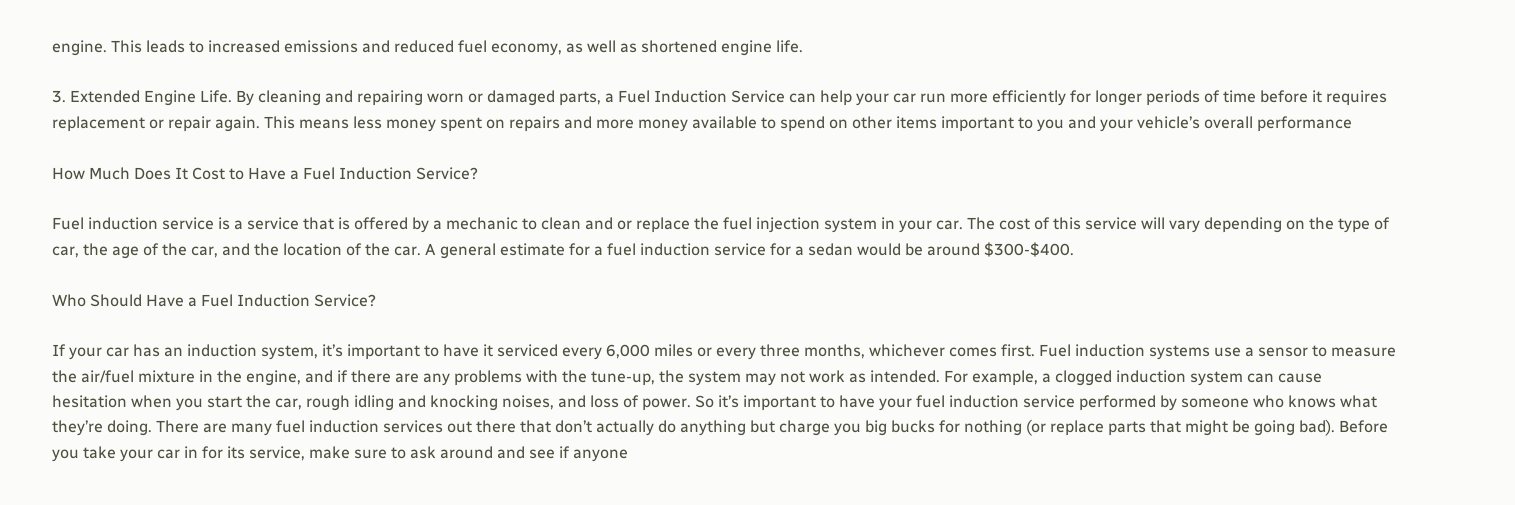engine. This leads to increased emissions and reduced fuel economy, as well as shortened engine life.

3. Extended Engine Life. By cleaning and repairing worn or damaged parts, a Fuel Induction Service can help your car run more efficiently for longer periods of time before it requires replacement or repair again. This means less money spent on repairs and more money available to spend on other items important to you and your vehicle’s overall performance

How Much Does It Cost to Have a Fuel Induction Service?

Fuel induction service is a service that is offered by a mechanic to clean and or replace the fuel injection system in your car. The cost of this service will vary depending on the type of car, the age of the car, and the location of the car. A general estimate for a fuel induction service for a sedan would be around $300-$400.

Who Should Have a Fuel Induction Service?

If your car has an induction system, it’s important to have it serviced every 6,000 miles or every three months, whichever comes first. Fuel induction systems use a sensor to measure the air/fuel mixture in the engine, and if there are any problems with the tune-up, the system may not work as intended. For example, a clogged induction system can cause hesitation when you start the car, rough idling and knocking noises, and loss of power. So it’s important to have your fuel induction service performed by someone who knows what they’re doing. There are many fuel induction services out there that don’t actually do anything but charge you big bucks for nothing (or replace parts that might be going bad). Before you take your car in for its service, make sure to ask around and see if anyone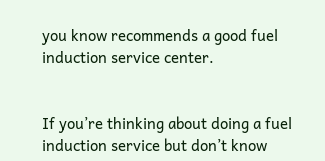you know recommends a good fuel induction service center.


If you’re thinking about doing a fuel induction service but don’t know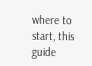where to start, this guide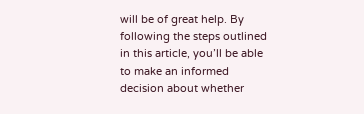will be of great help. By following the steps outlined in this article, you’ll be able to make an informed decision about whether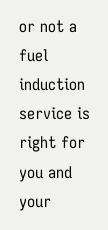or not a fuel induction service is right for you and your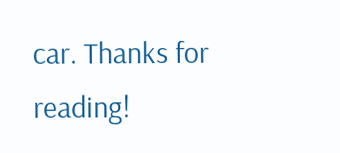car. Thanks for reading!